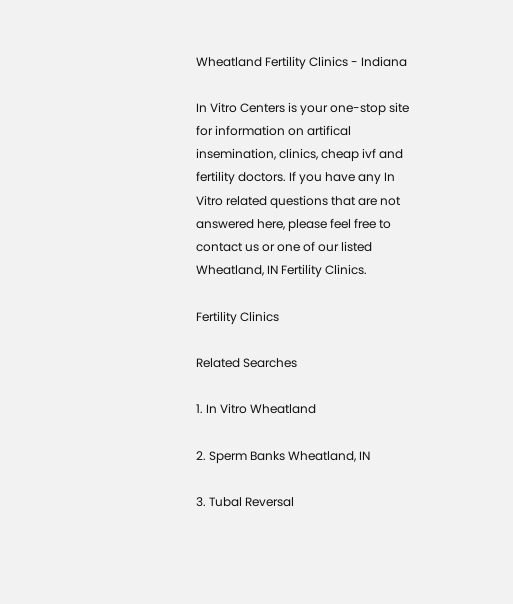Wheatland Fertility Clinics - Indiana

In Vitro Centers is your one-stop site for information on artifical insemination, clinics, cheap ivf and fertility doctors. If you have any In Vitro related questions that are not answered here, please feel free to contact us or one of our listed Wheatland, IN Fertility Clinics.

Fertility Clinics

Related Searches

1. In Vitro Wheatland

2. Sperm Banks Wheatland, IN

3. Tubal Reversal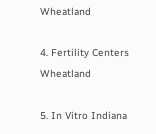Wheatland

4. Fertility Centers Wheatland

5. In Vitro Indiana